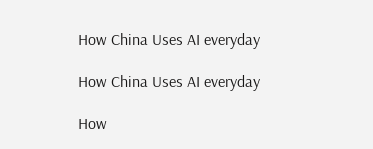How China Uses AI everyday

How China Uses AI everyday

How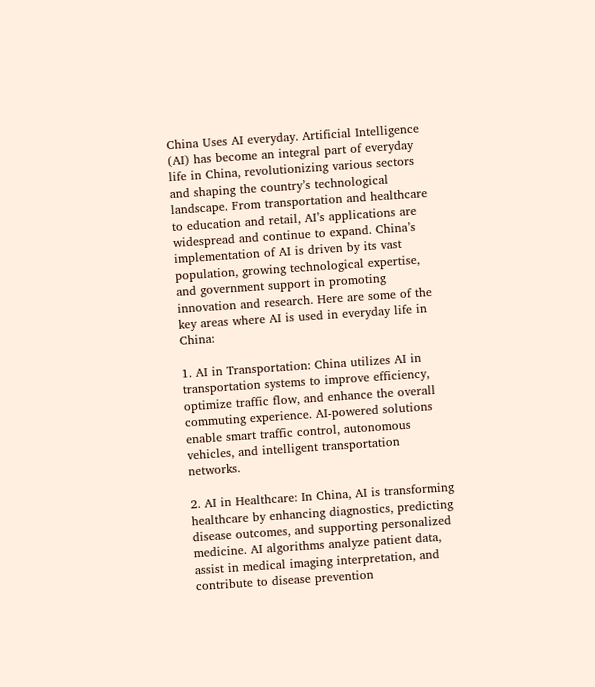China Uses AI everyday. Artificial Intelligence (AI) has become an integral part of everyday life in China, revolutionizing various sectors and shaping the country’s technological landscape. From transportation and healthcare to education and retail, AI’s applications are widespread and continue to expand. China’s implementation of AI is driven by its vast population, growing technological expertise, and government support in promoting innovation and research. Here are some of the key areas where AI is used in everyday life in China:

1. AI in Transportation: China utilizes AI in transportation systems to improve efficiency, optimize traffic flow, and enhance the overall commuting experience. AI-powered solutions enable smart traffic control, autonomous vehicles, and intelligent transportation networks.

2. AI in Healthcare: In China, AI is transforming healthcare by enhancing diagnostics, predicting disease outcomes, and supporting personalized medicine. AI algorithms analyze patient data, assist in medical imaging interpretation, and contribute to disease prevention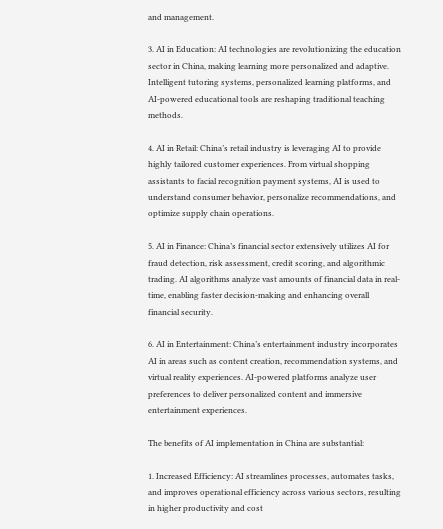and management.

3. AI in Education: AI technologies are revolutionizing the education sector in China, making learning more personalized and adaptive. Intelligent tutoring systems, personalized learning platforms, and AI-powered educational tools are reshaping traditional teaching methods.

4. AI in Retail: China’s retail industry is leveraging AI to provide highly tailored customer experiences. From virtual shopping assistants to facial recognition payment systems, AI is used to understand consumer behavior, personalize recommendations, and optimize supply chain operations.

5. AI in Finance: China’s financial sector extensively utilizes AI for fraud detection, risk assessment, credit scoring, and algorithmic trading. AI algorithms analyze vast amounts of financial data in real-time, enabling faster decision-making and enhancing overall financial security.

6. AI in Entertainment: China’s entertainment industry incorporates AI in areas such as content creation, recommendation systems, and virtual reality experiences. AI-powered platforms analyze user preferences to deliver personalized content and immersive entertainment experiences.

The benefits of AI implementation in China are substantial:

1. Increased Efficiency: AI streamlines processes, automates tasks, and improves operational efficiency across various sectors, resulting in higher productivity and cost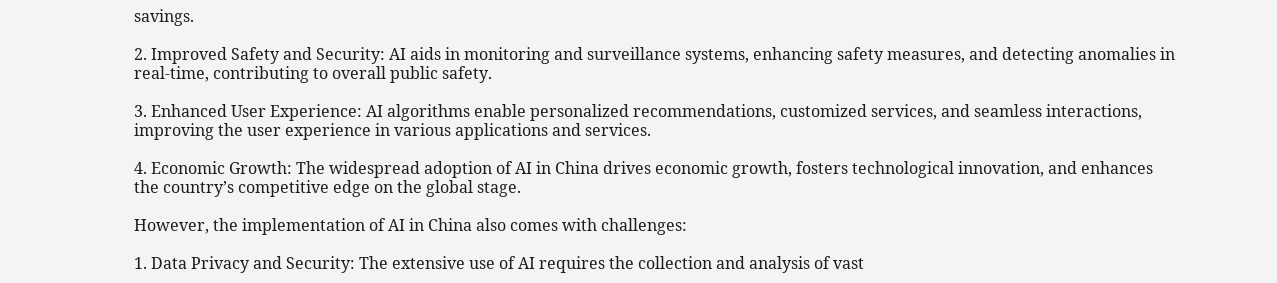savings.

2. Improved Safety and Security: AI aids in monitoring and surveillance systems, enhancing safety measures, and detecting anomalies in real-time, contributing to overall public safety.

3. Enhanced User Experience: AI algorithms enable personalized recommendations, customized services, and seamless interactions, improving the user experience in various applications and services.

4. Economic Growth: The widespread adoption of AI in China drives economic growth, fosters technological innovation, and enhances the country’s competitive edge on the global stage.

However, the implementation of AI in China also comes with challenges:

1. Data Privacy and Security: The extensive use of AI requires the collection and analysis of vast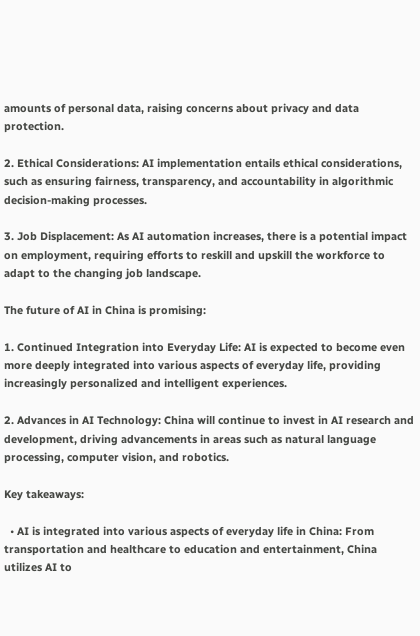amounts of personal data, raising concerns about privacy and data protection.

2. Ethical Considerations: AI implementation entails ethical considerations, such as ensuring fairness, transparency, and accountability in algorithmic decision-making processes.

3. Job Displacement: As AI automation increases, there is a potential impact on employment, requiring efforts to reskill and upskill the workforce to adapt to the changing job landscape.

The future of AI in China is promising:

1. Continued Integration into Everyday Life: AI is expected to become even more deeply integrated into various aspects of everyday life, providing increasingly personalized and intelligent experiences.

2. Advances in AI Technology: China will continue to invest in AI research and development, driving advancements in areas such as natural language processing, computer vision, and robotics.

Key takeaways:

  • AI is integrated into various aspects of everyday life in China: From transportation and healthcare to education and entertainment, China utilizes AI to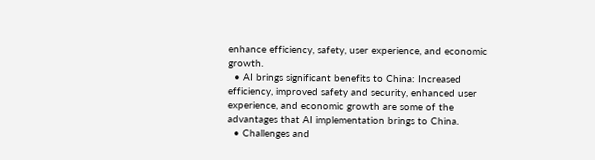enhance efficiency, safety, user experience, and economic growth.
  • AI brings significant benefits to China: Increased efficiency, improved safety and security, enhanced user experience, and economic growth are some of the advantages that AI implementation brings to China.
  • Challenges and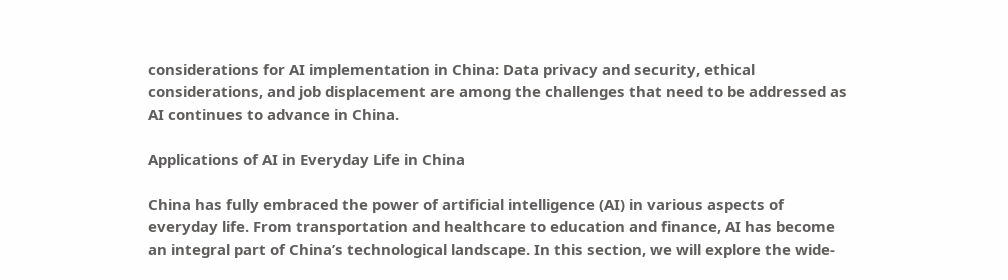considerations for AI implementation in China: Data privacy and security, ethical considerations, and job displacement are among the challenges that need to be addressed as AI continues to advance in China.

Applications of AI in Everyday Life in China

China has fully embraced the power of artificial intelligence (AI) in various aspects of everyday life. From transportation and healthcare to education and finance, AI has become an integral part of China’s technological landscape. In this section, we will explore the wide-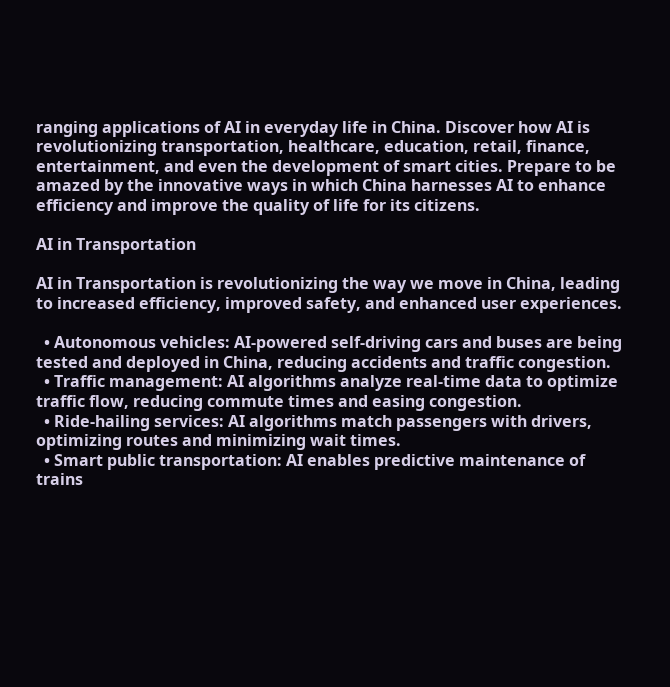ranging applications of AI in everyday life in China. Discover how AI is revolutionizing transportation, healthcare, education, retail, finance, entertainment, and even the development of smart cities. Prepare to be amazed by the innovative ways in which China harnesses AI to enhance efficiency and improve the quality of life for its citizens.

AI in Transportation

AI in Transportation is revolutionizing the way we move in China, leading to increased efficiency, improved safety, and enhanced user experiences.

  • Autonomous vehicles: AI-powered self-driving cars and buses are being tested and deployed in China, reducing accidents and traffic congestion.
  • Traffic management: AI algorithms analyze real-time data to optimize traffic flow, reducing commute times and easing congestion.
  • Ride-hailing services: AI algorithms match passengers with drivers, optimizing routes and minimizing wait times.
  • Smart public transportation: AI enables predictive maintenance of trains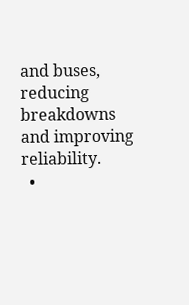and buses, reducing breakdowns and improving reliability.
  •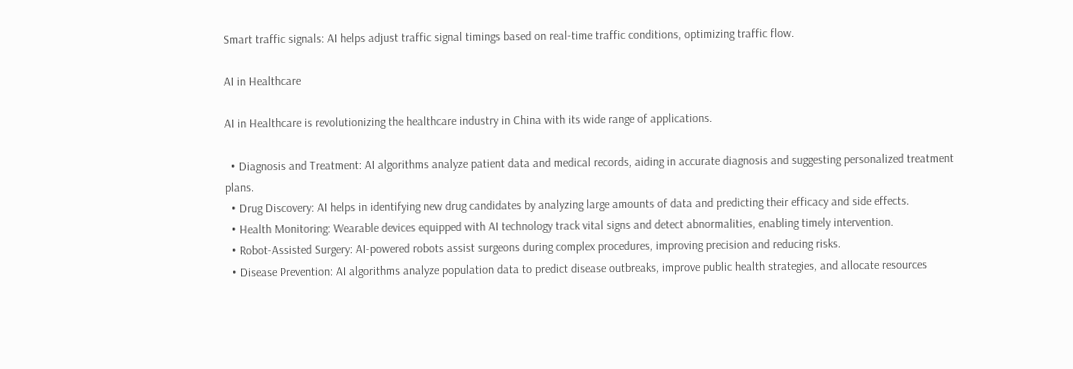Smart traffic signals: AI helps adjust traffic signal timings based on real-time traffic conditions, optimizing traffic flow.

AI in Healthcare

AI in Healthcare is revolutionizing the healthcare industry in China with its wide range of applications.

  • Diagnosis and Treatment: AI algorithms analyze patient data and medical records, aiding in accurate diagnosis and suggesting personalized treatment plans.
  • Drug Discovery: AI helps in identifying new drug candidates by analyzing large amounts of data and predicting their efficacy and side effects.
  • Health Monitoring: Wearable devices equipped with AI technology track vital signs and detect abnormalities, enabling timely intervention.
  • Robot-Assisted Surgery: AI-powered robots assist surgeons during complex procedures, improving precision and reducing risks.
  • Disease Prevention: AI algorithms analyze population data to predict disease outbreaks, improve public health strategies, and allocate resources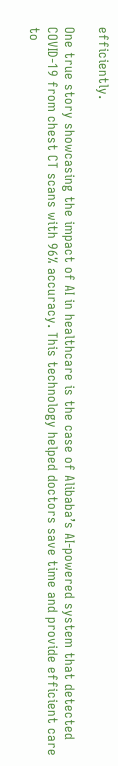efficiently.

One true story showcasing the impact of AI in healthcare is the case of Alibaba’s AI-powered system that detected COVID-19 from chest CT scans with 96% accuracy. This technology helped doctors save time and provide efficient care to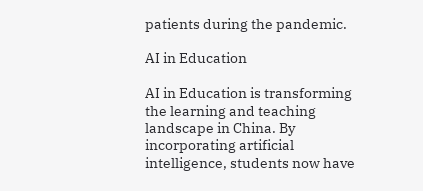patients during the pandemic.

AI in Education

AI in Education is transforming the learning and teaching landscape in China. By incorporating artificial intelligence, students now have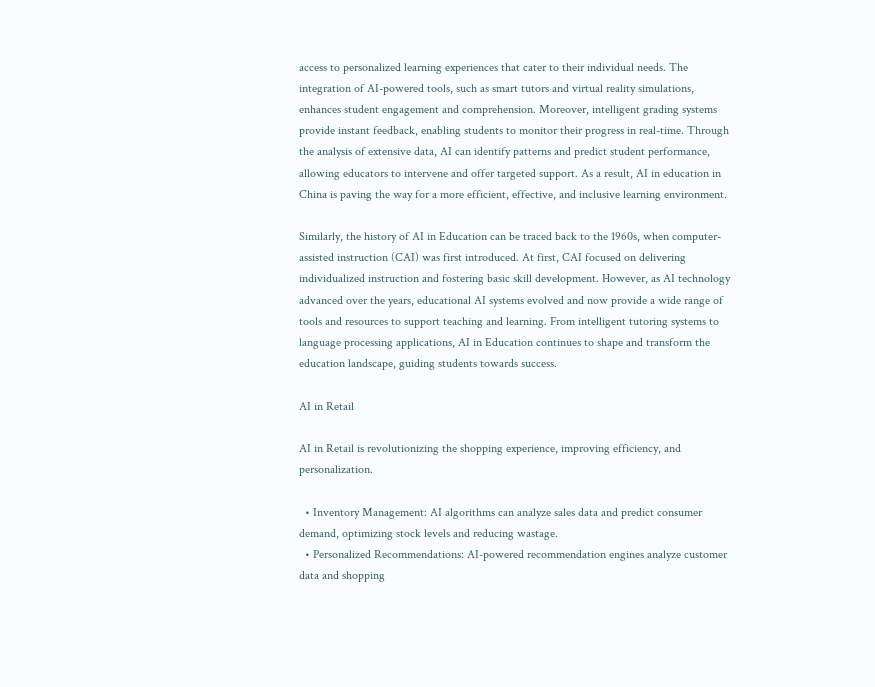access to personalized learning experiences that cater to their individual needs. The integration of AI-powered tools, such as smart tutors and virtual reality simulations, enhances student engagement and comprehension. Moreover, intelligent grading systems provide instant feedback, enabling students to monitor their progress in real-time. Through the analysis of extensive data, AI can identify patterns and predict student performance, allowing educators to intervene and offer targeted support. As a result, AI in education in China is paving the way for a more efficient, effective, and inclusive learning environment.

Similarly, the history of AI in Education can be traced back to the 1960s, when computer-assisted instruction (CAI) was first introduced. At first, CAI focused on delivering individualized instruction and fostering basic skill development. However, as AI technology advanced over the years, educational AI systems evolved and now provide a wide range of tools and resources to support teaching and learning. From intelligent tutoring systems to language processing applications, AI in Education continues to shape and transform the education landscape, guiding students towards success.

AI in Retail

AI in Retail is revolutionizing the shopping experience, improving efficiency, and personalization.

  • Inventory Management: AI algorithms can analyze sales data and predict consumer demand, optimizing stock levels and reducing wastage.
  • Personalized Recommendations: AI-powered recommendation engines analyze customer data and shopping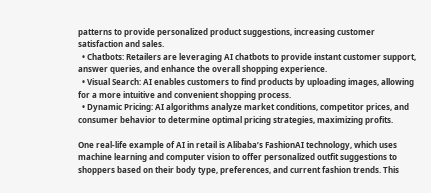patterns to provide personalized product suggestions, increasing customer satisfaction and sales.
  • Chatbots: Retailers are leveraging AI chatbots to provide instant customer support, answer queries, and enhance the overall shopping experience.
  • Visual Search: AI enables customers to find products by uploading images, allowing for a more intuitive and convenient shopping process.
  • Dynamic Pricing: AI algorithms analyze market conditions, competitor prices, and consumer behavior to determine optimal pricing strategies, maximizing profits.

One real-life example of AI in retail is Alibaba’s FashionAI technology, which uses machine learning and computer vision to offer personalized outfit suggestions to shoppers based on their body type, preferences, and current fashion trends. This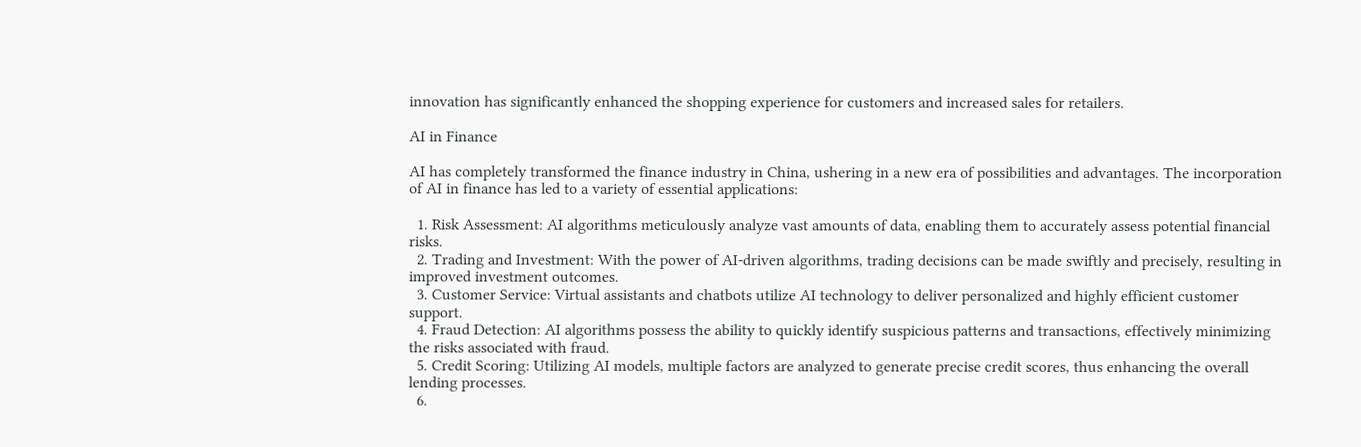innovation has significantly enhanced the shopping experience for customers and increased sales for retailers.

AI in Finance

AI has completely transformed the finance industry in China, ushering in a new era of possibilities and advantages. The incorporation of AI in finance has led to a variety of essential applications:

  1. Risk Assessment: AI algorithms meticulously analyze vast amounts of data, enabling them to accurately assess potential financial risks.
  2. Trading and Investment: With the power of AI-driven algorithms, trading decisions can be made swiftly and precisely, resulting in improved investment outcomes.
  3. Customer Service: Virtual assistants and chatbots utilize AI technology to deliver personalized and highly efficient customer support.
  4. Fraud Detection: AI algorithms possess the ability to quickly identify suspicious patterns and transactions, effectively minimizing the risks associated with fraud.
  5. Credit Scoring: Utilizing AI models, multiple factors are analyzed to generate precise credit scores, thus enhancing the overall lending processes.
  6.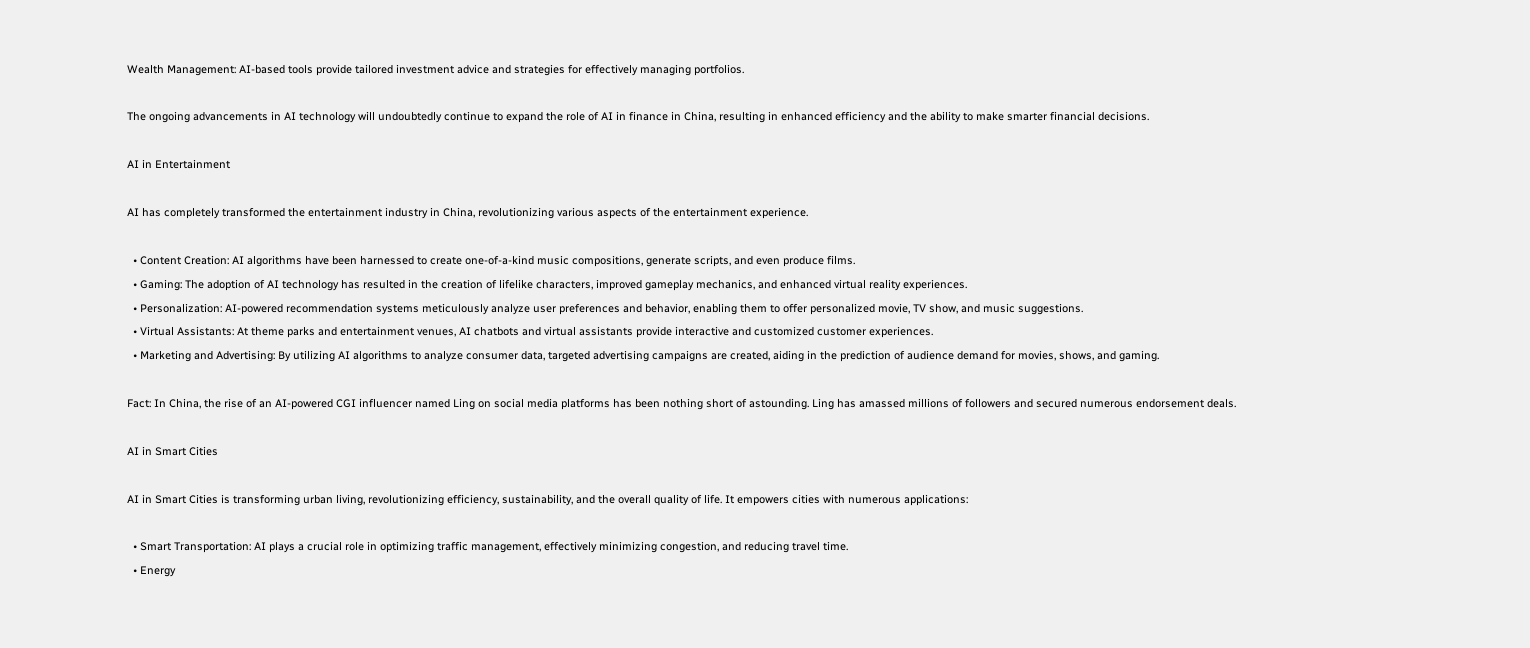Wealth Management: AI-based tools provide tailored investment advice and strategies for effectively managing portfolios.

The ongoing advancements in AI technology will undoubtedly continue to expand the role of AI in finance in China, resulting in enhanced efficiency and the ability to make smarter financial decisions.

AI in Entertainment

AI has completely transformed the entertainment industry in China, revolutionizing various aspects of the entertainment experience.

  • Content Creation: AI algorithms have been harnessed to create one-of-a-kind music compositions, generate scripts, and even produce films.
  • Gaming: The adoption of AI technology has resulted in the creation of lifelike characters, improved gameplay mechanics, and enhanced virtual reality experiences.
  • Personalization: AI-powered recommendation systems meticulously analyze user preferences and behavior, enabling them to offer personalized movie, TV show, and music suggestions.
  • Virtual Assistants: At theme parks and entertainment venues, AI chatbots and virtual assistants provide interactive and customized customer experiences.
  • Marketing and Advertising: By utilizing AI algorithms to analyze consumer data, targeted advertising campaigns are created, aiding in the prediction of audience demand for movies, shows, and gaming.

Fact: In China, the rise of an AI-powered CGI influencer named Ling on social media platforms has been nothing short of astounding. Ling has amassed millions of followers and secured numerous endorsement deals.

AI in Smart Cities

AI in Smart Cities is transforming urban living, revolutionizing efficiency, sustainability, and the overall quality of life. It empowers cities with numerous applications:

  • Smart Transportation: AI plays a crucial role in optimizing traffic management, effectively minimizing congestion, and reducing travel time.
  • Energy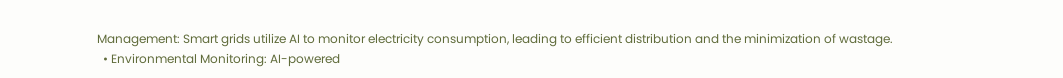Management: Smart grids utilize AI to monitor electricity consumption, leading to efficient distribution and the minimization of wastage.
  • Environmental Monitoring: AI-powered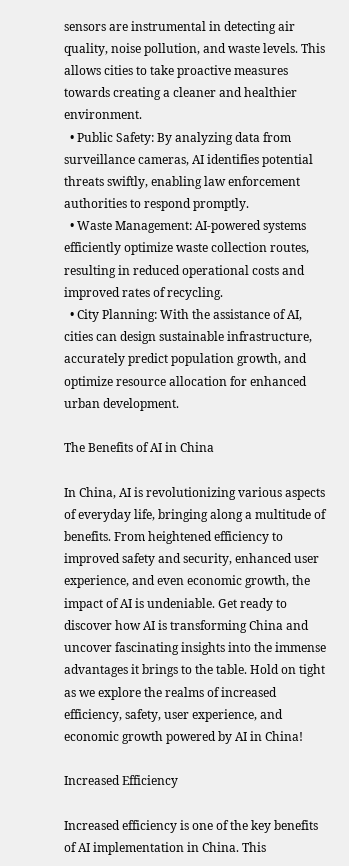sensors are instrumental in detecting air quality, noise pollution, and waste levels. This allows cities to take proactive measures towards creating a cleaner and healthier environment.
  • Public Safety: By analyzing data from surveillance cameras, AI identifies potential threats swiftly, enabling law enforcement authorities to respond promptly.
  • Waste Management: AI-powered systems efficiently optimize waste collection routes, resulting in reduced operational costs and improved rates of recycling.
  • City Planning: With the assistance of AI, cities can design sustainable infrastructure, accurately predict population growth, and optimize resource allocation for enhanced urban development.

The Benefits of AI in China

In China, AI is revolutionizing various aspects of everyday life, bringing along a multitude of benefits. From heightened efficiency to improved safety and security, enhanced user experience, and even economic growth, the impact of AI is undeniable. Get ready to discover how AI is transforming China and uncover fascinating insights into the immense advantages it brings to the table. Hold on tight as we explore the realms of increased efficiency, safety, user experience, and economic growth powered by AI in China!

Increased Efficiency

Increased efficiency is one of the key benefits of AI implementation in China. This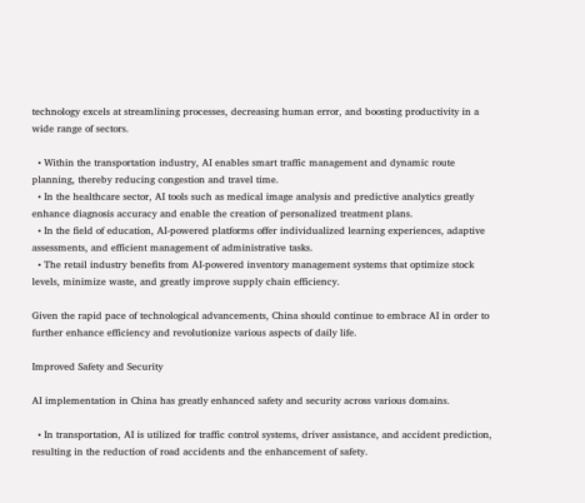technology excels at streamlining processes, decreasing human error, and boosting productivity in a wide range of sectors.

  • Within the transportation industry, AI enables smart traffic management and dynamic route planning, thereby reducing congestion and travel time.
  • In the healthcare sector, AI tools such as medical image analysis and predictive analytics greatly enhance diagnosis accuracy and enable the creation of personalized treatment plans.
  • In the field of education, AI-powered platforms offer individualized learning experiences, adaptive assessments, and efficient management of administrative tasks.
  • The retail industry benefits from AI-powered inventory management systems that optimize stock levels, minimize waste, and greatly improve supply chain efficiency.

Given the rapid pace of technological advancements, China should continue to embrace AI in order to further enhance efficiency and revolutionize various aspects of daily life.

Improved Safety and Security

AI implementation in China has greatly enhanced safety and security across various domains.

  • In transportation, AI is utilized for traffic control systems, driver assistance, and accident prediction, resulting in the reduction of road accidents and the enhancement of safety.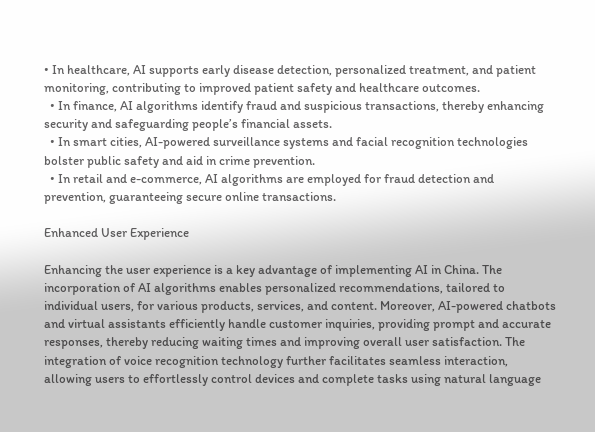• In healthcare, AI supports early disease detection, personalized treatment, and patient monitoring, contributing to improved patient safety and healthcare outcomes.
  • In finance, AI algorithms identify fraud and suspicious transactions, thereby enhancing security and safeguarding people’s financial assets.
  • In smart cities, AI-powered surveillance systems and facial recognition technologies bolster public safety and aid in crime prevention.
  • In retail and e-commerce, AI algorithms are employed for fraud detection and prevention, guaranteeing secure online transactions.

Enhanced User Experience

Enhancing the user experience is a key advantage of implementing AI in China. The incorporation of AI algorithms enables personalized recommendations, tailored to individual users, for various products, services, and content. Moreover, AI-powered chatbots and virtual assistants efficiently handle customer inquiries, providing prompt and accurate responses, thereby reducing waiting times and improving overall user satisfaction. The integration of voice recognition technology further facilitates seamless interaction, allowing users to effortlessly control devices and complete tasks using natural language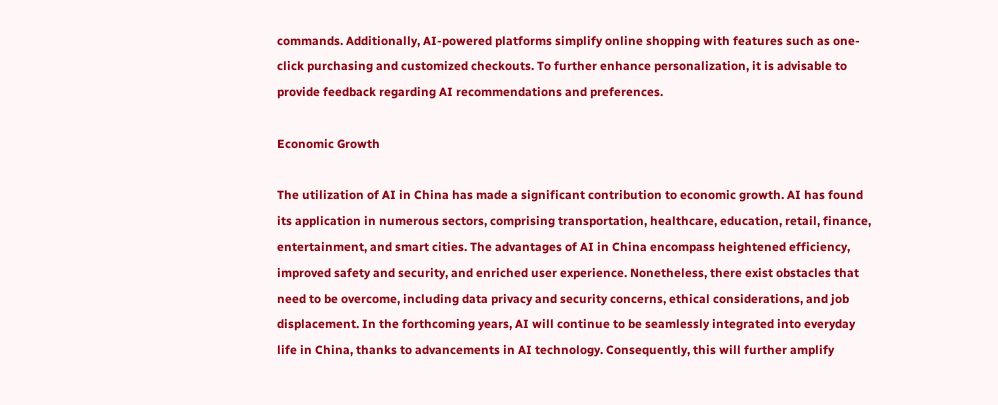commands. Additionally, AI-powered platforms simplify online shopping with features such as one-click purchasing and customized checkouts. To further enhance personalization, it is advisable to provide feedback regarding AI recommendations and preferences.

Economic Growth

The utilization of AI in China has made a significant contribution to economic growth. AI has found its application in numerous sectors, comprising transportation, healthcare, education, retail, finance, entertainment, and smart cities. The advantages of AI in China encompass heightened efficiency, improved safety and security, and enriched user experience. Nonetheless, there exist obstacles that need to be overcome, including data privacy and security concerns, ethical considerations, and job displacement. In the forthcoming years, AI will continue to be seamlessly integrated into everyday life in China, thanks to advancements in AI technology. Consequently, this will further amplify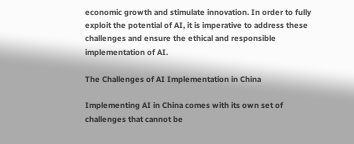economic growth and stimulate innovation. In order to fully exploit the potential of AI, it is imperative to address these challenges and ensure the ethical and responsible implementation of AI.

The Challenges of AI Implementation in China

Implementing AI in China comes with its own set of challenges that cannot be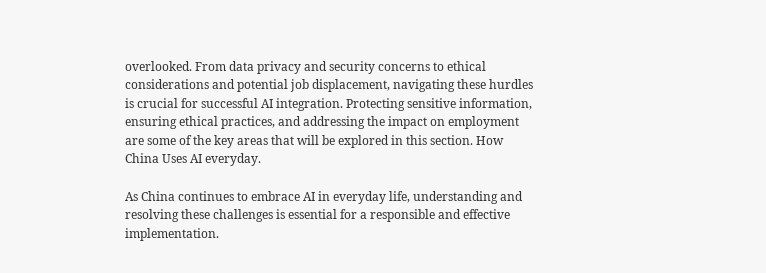overlooked. From data privacy and security concerns to ethical considerations and potential job displacement, navigating these hurdles is crucial for successful AI integration. Protecting sensitive information, ensuring ethical practices, and addressing the impact on employment are some of the key areas that will be explored in this section. How China Uses AI everyday.

As China continues to embrace AI in everyday life, understanding and resolving these challenges is essential for a responsible and effective implementation.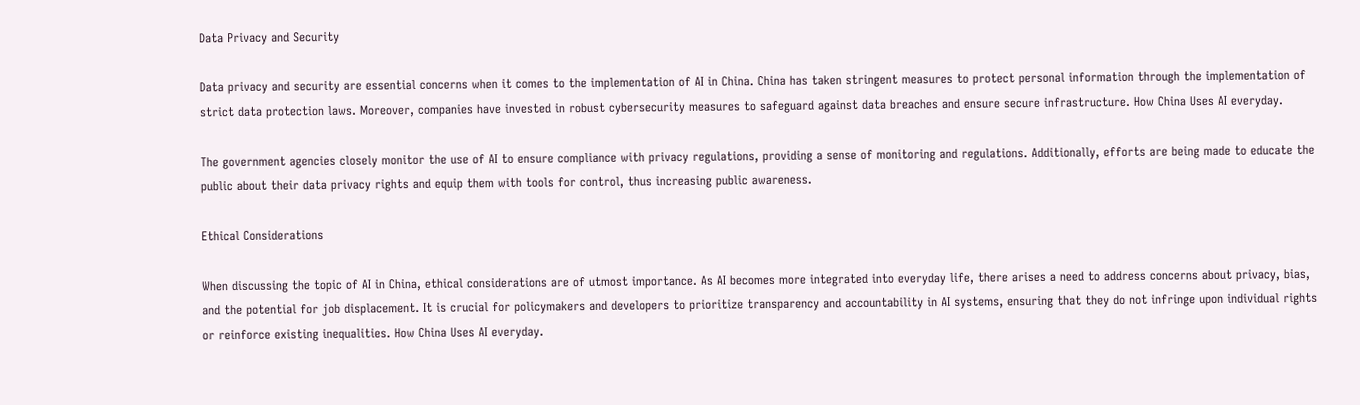Data Privacy and Security

Data privacy and security are essential concerns when it comes to the implementation of AI in China. China has taken stringent measures to protect personal information through the implementation of strict data protection laws. Moreover, companies have invested in robust cybersecurity measures to safeguard against data breaches and ensure secure infrastructure. How China Uses AI everyday.

The government agencies closely monitor the use of AI to ensure compliance with privacy regulations, providing a sense of monitoring and regulations. Additionally, efforts are being made to educate the public about their data privacy rights and equip them with tools for control, thus increasing public awareness.

Ethical Considerations

When discussing the topic of AI in China, ethical considerations are of utmost importance. As AI becomes more integrated into everyday life, there arises a need to address concerns about privacy, bias, and the potential for job displacement. It is crucial for policymakers and developers to prioritize transparency and accountability in AI systems, ensuring that they do not infringe upon individual rights or reinforce existing inequalities. How China Uses AI everyday.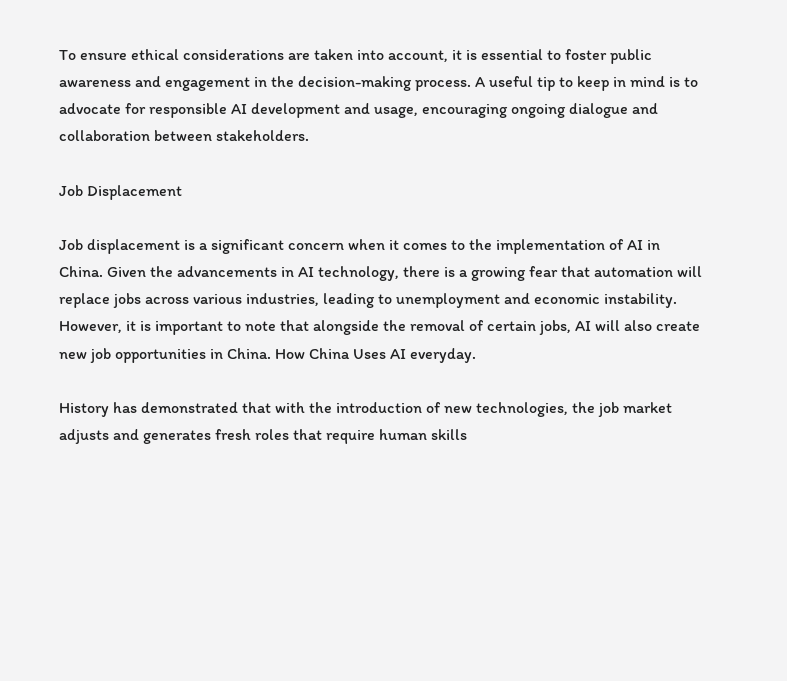To ensure ethical considerations are taken into account, it is essential to foster public awareness and engagement in the decision-making process. A useful tip to keep in mind is to advocate for responsible AI development and usage, encouraging ongoing dialogue and collaboration between stakeholders.

Job Displacement

Job displacement is a significant concern when it comes to the implementation of AI in China. Given the advancements in AI technology, there is a growing fear that automation will replace jobs across various industries, leading to unemployment and economic instability. However, it is important to note that alongside the removal of certain jobs, AI will also create new job opportunities in China. How China Uses AI everyday.

History has demonstrated that with the introduction of new technologies, the job market adjusts and generates fresh roles that require human skills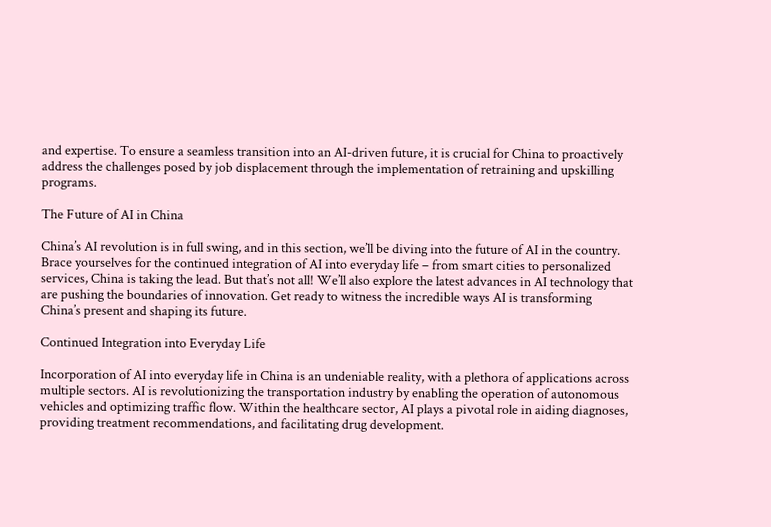and expertise. To ensure a seamless transition into an AI-driven future, it is crucial for China to proactively address the challenges posed by job displacement through the implementation of retraining and upskilling programs.

The Future of AI in China

China’s AI revolution is in full swing, and in this section, we’ll be diving into the future of AI in the country. Brace yourselves for the continued integration of AI into everyday life – from smart cities to personalized services, China is taking the lead. But that’s not all! We’ll also explore the latest advances in AI technology that are pushing the boundaries of innovation. Get ready to witness the incredible ways AI is transforming China’s present and shaping its future.

Continued Integration into Everyday Life

Incorporation of AI into everyday life in China is an undeniable reality, with a plethora of applications across multiple sectors. AI is revolutionizing the transportation industry by enabling the operation of autonomous vehicles and optimizing traffic flow. Within the healthcare sector, AI plays a pivotal role in aiding diagnoses, providing treatment recommendations, and facilitating drug development.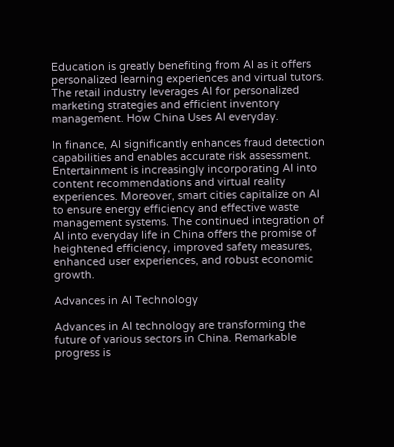Education is greatly benefiting from AI as it offers personalized learning experiences and virtual tutors. The retail industry leverages AI for personalized marketing strategies and efficient inventory management. How China Uses AI everyday.

In finance, AI significantly enhances fraud detection capabilities and enables accurate risk assessment. Entertainment is increasingly incorporating AI into content recommendations and virtual reality experiences. Moreover, smart cities capitalize on AI to ensure energy efficiency and effective waste management systems. The continued integration of AI into everyday life in China offers the promise of heightened efficiency, improved safety measures, enhanced user experiences, and robust economic growth.

Advances in AI Technology

Advances in AI technology are transforming the future of various sectors in China. Remarkable progress is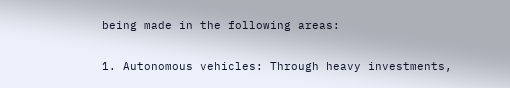being made in the following areas:

1. Autonomous vehicles: Through heavy investments,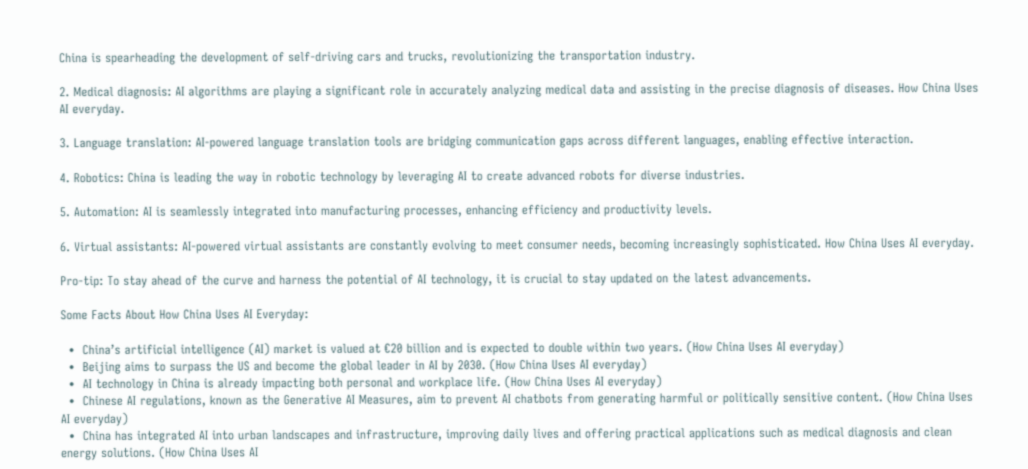China is spearheading the development of self-driving cars and trucks, revolutionizing the transportation industry.

2. Medical diagnosis: AI algorithms are playing a significant role in accurately analyzing medical data and assisting in the precise diagnosis of diseases. How China Uses AI everyday.

3. Language translation: AI-powered language translation tools are bridging communication gaps across different languages, enabling effective interaction.

4. Robotics: China is leading the way in robotic technology by leveraging AI to create advanced robots for diverse industries.

5. Automation: AI is seamlessly integrated into manufacturing processes, enhancing efficiency and productivity levels.

6. Virtual assistants: AI-powered virtual assistants are constantly evolving to meet consumer needs, becoming increasingly sophisticated. How China Uses AI everyday.

Pro-tip: To stay ahead of the curve and harness the potential of AI technology, it is crucial to stay updated on the latest advancements.

Some Facts About How China Uses AI Everyday:

  •  China’s artificial intelligence (AI) market is valued at €20 billion and is expected to double within two years. (How China Uses AI everyday)
  •  Beijing aims to surpass the US and become the global leader in AI by 2030. (How China Uses AI everyday)
  •  AI technology in China is already impacting both personal and workplace life. (How China Uses AI everyday)
  •  Chinese AI regulations, known as the Generative AI Measures, aim to prevent AI chatbots from generating harmful or politically sensitive content. (How China Uses AI everyday)
  •  China has integrated AI into urban landscapes and infrastructure, improving daily lives and offering practical applications such as medical diagnosis and clean energy solutions. (How China Uses AI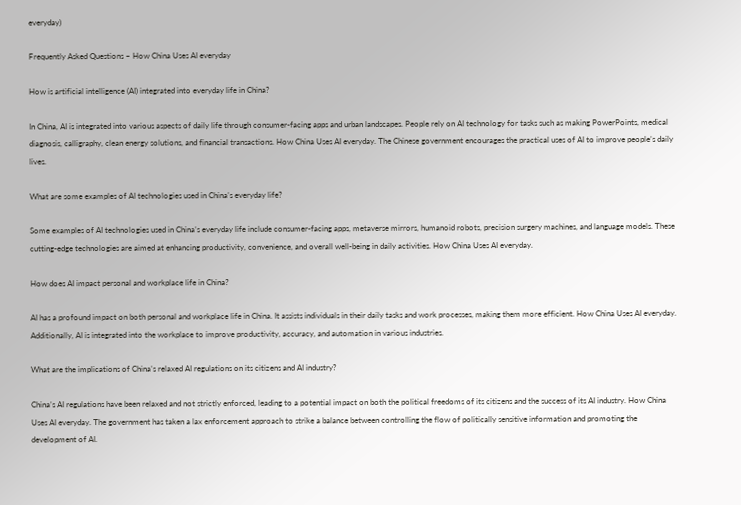everyday)

Frequently Asked Questions – How China Uses AI everyday

How is artificial intelligence (AI) integrated into everyday life in China?

In China, AI is integrated into various aspects of daily life through consumer-facing apps and urban landscapes. People rely on AI technology for tasks such as making PowerPoints, medical diagnosis, calligraphy, clean energy solutions, and financial transactions. How China Uses AI everyday. The Chinese government encourages the practical uses of AI to improve people’s daily lives.

What are some examples of AI technologies used in China’s everyday life?

Some examples of AI technologies used in China’s everyday life include consumer-facing apps, metaverse mirrors, humanoid robots, precision surgery machines, and language models. These cutting-edge technologies are aimed at enhancing productivity, convenience, and overall well-being in daily activities. How China Uses AI everyday.

How does AI impact personal and workplace life in China?

AI has a profound impact on both personal and workplace life in China. It assists individuals in their daily tasks and work processes, making them more efficient. How China Uses AI everyday. Additionally, AI is integrated into the workplace to improve productivity, accuracy, and automation in various industries.

What are the implications of China’s relaxed AI regulations on its citizens and AI industry?

China’s AI regulations have been relaxed and not strictly enforced, leading to a potential impact on both the political freedoms of its citizens and the success of its AI industry. How China Uses AI everyday. The government has taken a lax enforcement approach to strike a balance between controlling the flow of politically sensitive information and promoting the development of AI.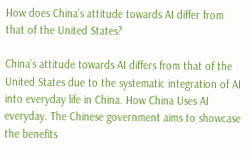How does China’s attitude towards AI differ from that of the United States?

China’s attitude towards AI differs from that of the United States due to the systematic integration of AI into everyday life in China. How China Uses AI everyday. The Chinese government aims to showcase the benefits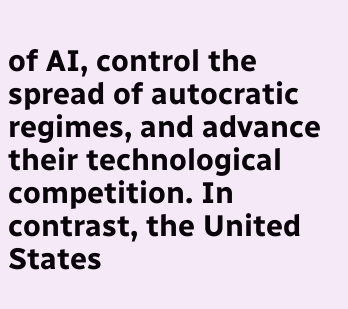of AI, control the spread of autocratic regimes, and advance their technological competition. In contrast, the United States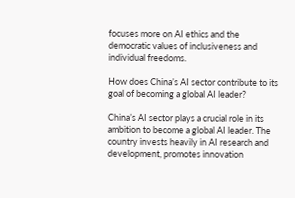focuses more on AI ethics and the democratic values of inclusiveness and individual freedoms.

How does China’s AI sector contribute to its goal of becoming a global AI leader?

China’s AI sector plays a crucial role in its ambition to become a global AI leader. The country invests heavily in AI research and development, promotes innovation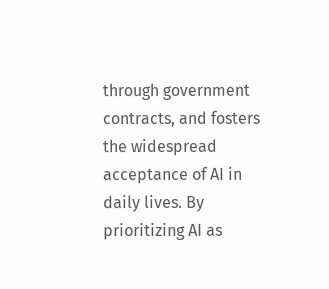through government contracts, and fosters the widespread acceptance of AI in daily lives. By prioritizing AI as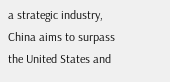a strategic industry, China aims to surpass the United States and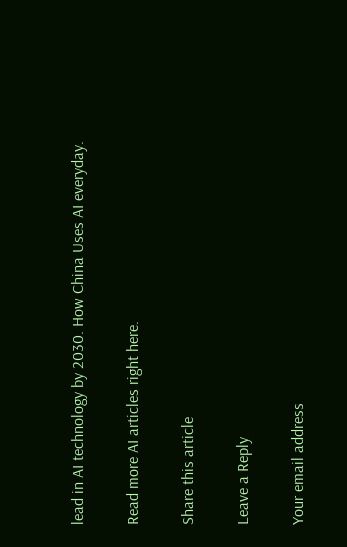lead in AI technology by 2030. How China Uses AI everyday.

Read more AI articles right here.

Share this article

Leave a Reply

Your email address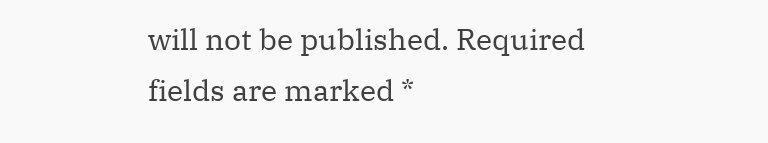will not be published. Required fields are marked *